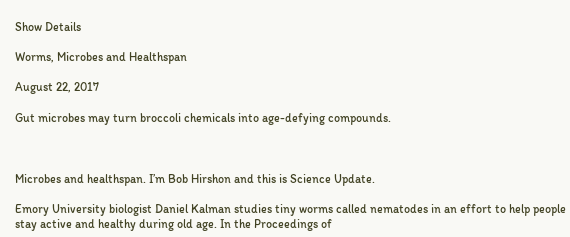Show Details

Worms, Microbes and Healthspan

August 22, 2017

Gut microbes may turn broccoli chemicals into age-defying compounds.



Microbes and healthspan. I’m Bob Hirshon and this is Science Update.

Emory University biologist Daniel Kalman studies tiny worms called nematodes in an effort to help people stay active and healthy during old age. In the Proceedings of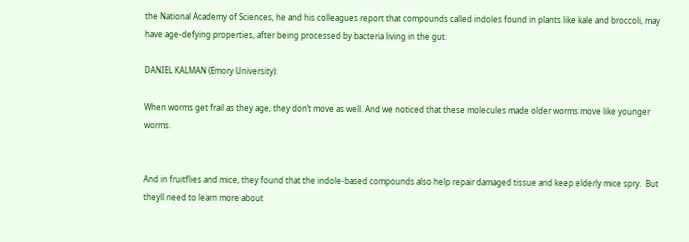the National Academy of Sciences, he and his colleagues report that compounds called indoles found in plants like kale and broccoli, may have age-defying properties, after being processed by bacteria living in the gut.

DANIEL KALMAN (Emory University):

When worms get frail as they age, they don’t move as well. And we noticed that these molecules made older worms move like younger worms.


And in fruitflies and mice, they found that the indole-based compounds also help repair damaged tissue and keep elderly mice spry.  But theyll need to learn more about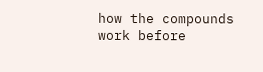how the compounds work before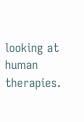looking at human therapies.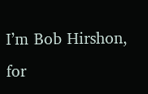I’m Bob Hirshon, for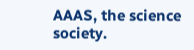AAAS, the science society.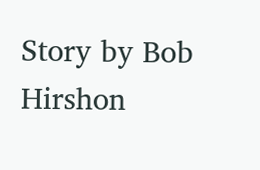Story by Bob Hirshon